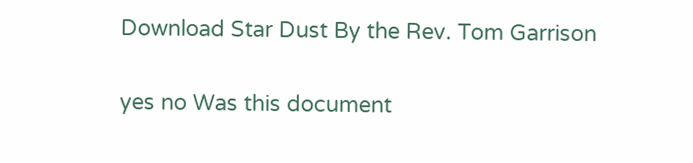Download Star Dust By the Rev. Tom Garrison

yes no Was this document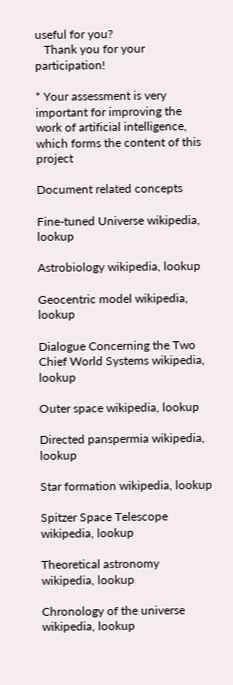useful for you?
   Thank you for your participation!

* Your assessment is very important for improving the work of artificial intelligence, which forms the content of this project

Document related concepts

Fine-tuned Universe wikipedia, lookup

Astrobiology wikipedia, lookup

Geocentric model wikipedia, lookup

Dialogue Concerning the Two Chief World Systems wikipedia, lookup

Outer space wikipedia, lookup

Directed panspermia wikipedia, lookup

Star formation wikipedia, lookup

Spitzer Space Telescope wikipedia, lookup

Theoretical astronomy wikipedia, lookup

Chronology of the universe wikipedia, lookup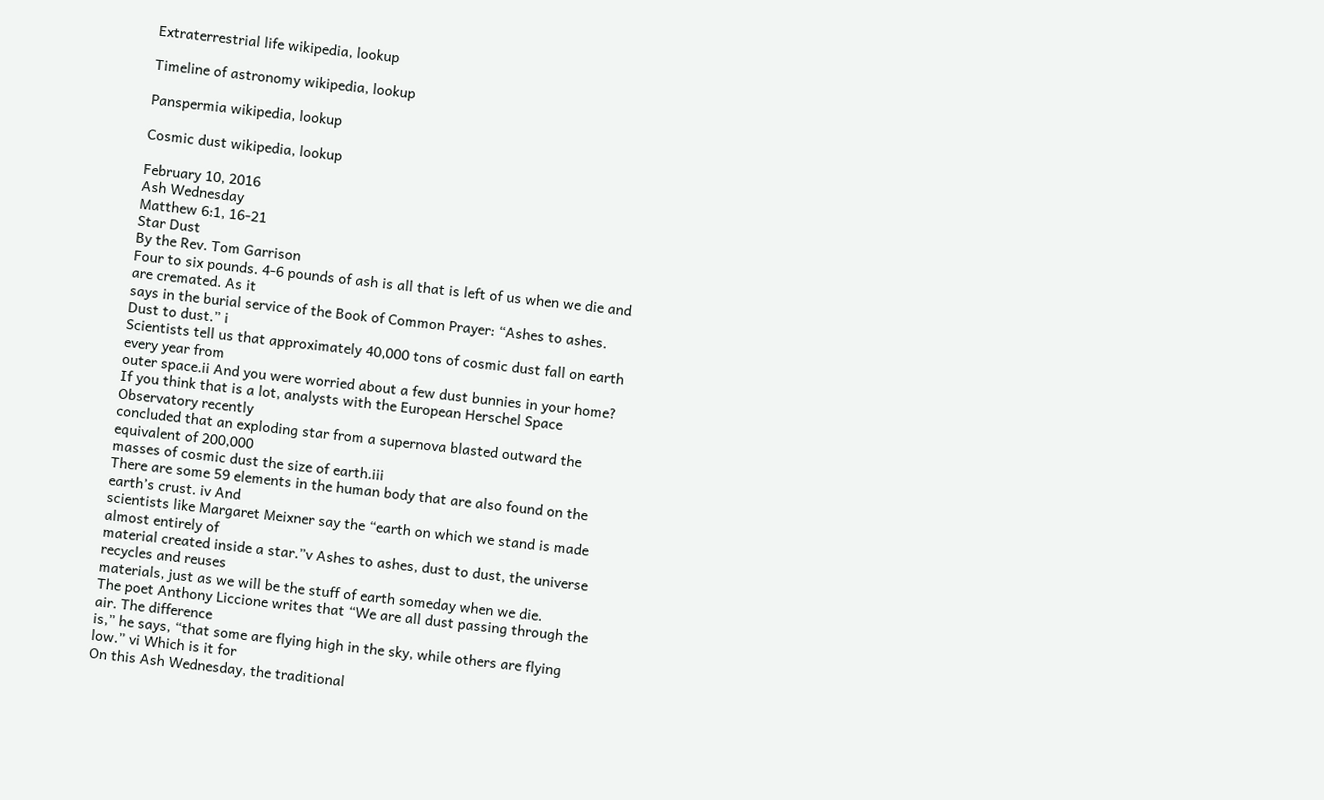Extraterrestrial life wikipedia, lookup

Timeline of astronomy wikipedia, lookup

Panspermia wikipedia, lookup

Cosmic dust wikipedia, lookup

February 10, 2016
Ash Wednesday
Matthew 6:1, 16-21
Star Dust
By the Rev. Tom Garrison
Four to six pounds. 4-6 pounds of ash is all that is left of us when we die and are cremated. As it
says in the burial service of the Book of Common Prayer: “Ashes to ashes. Dust to dust.” i
Scientists tell us that approximately 40,000 tons of cosmic dust fall on earth every year from
outer space.ii And you were worried about a few dust bunnies in your home?
If you think that is a lot, analysts with the European Herschel Space Observatory recently
concluded that an exploding star from a supernova blasted outward the equivalent of 200,000
masses of cosmic dust the size of earth.iii
There are some 59 elements in the human body that are also found on the earth’s crust. iv And
scientists like Margaret Meixner say the “earth on which we stand is made almost entirely of
material created inside a star.”v Ashes to ashes, dust to dust, the universe recycles and reuses
materials, just as we will be the stuff of earth someday when we die.
The poet Anthony Liccione writes that “We are all dust passing through the air. The difference
is,” he says, “that some are flying high in the sky, while others are flying low.” vi Which is it for
On this Ash Wednesday, the traditional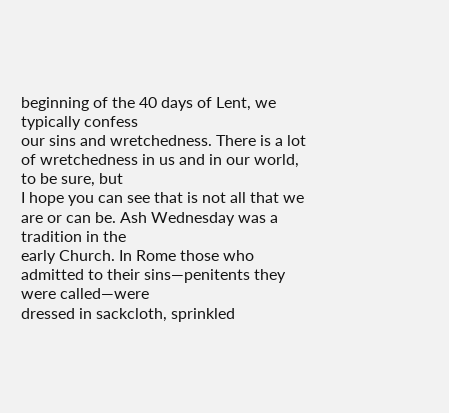beginning of the 40 days of Lent, we typically confess
our sins and wretchedness. There is a lot of wretchedness in us and in our world, to be sure, but
I hope you can see that is not all that we are or can be. Ash Wednesday was a tradition in the
early Church. In Rome those who admitted to their sins—penitents they were called—were
dressed in sackcloth, sprinkled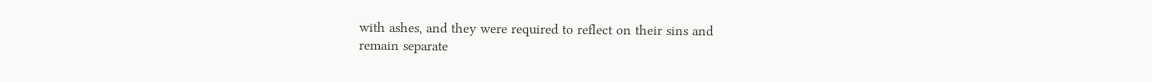with ashes, and they were required to reflect on their sins and
remain separate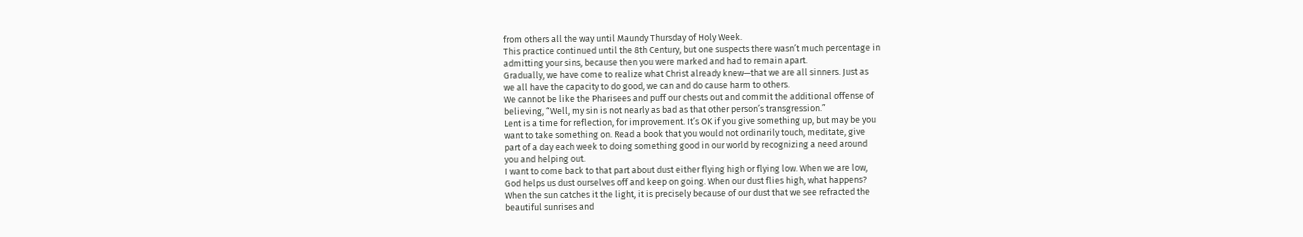from others all the way until Maundy Thursday of Holy Week.
This practice continued until the 8th Century, but one suspects there wasn’t much percentage in
admitting your sins, because then you were marked and had to remain apart.
Gradually, we have come to realize what Christ already knew—that we are all sinners. Just as
we all have the capacity to do good, we can and do cause harm to others.
We cannot be like the Pharisees and puff our chests out and commit the additional offense of
believing, “Well, my sin is not nearly as bad as that other person’s transgression.”
Lent is a time for reflection, for improvement. It’s OK if you give something up, but may be you
want to take something on. Read a book that you would not ordinarily touch, meditate, give
part of a day each week to doing something good in our world by recognizing a need around
you and helping out.
I want to come back to that part about dust either flying high or flying low. When we are low,
God helps us dust ourselves off and keep on going. When our dust flies high, what happens?
When the sun catches it the light, it is precisely because of our dust that we see refracted the
beautiful sunrises and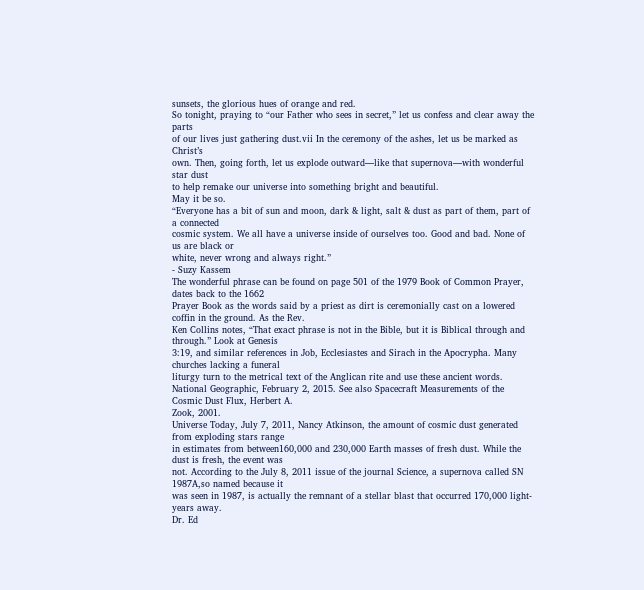sunsets, the glorious hues of orange and red.
So tonight, praying to “our Father who sees in secret,” let us confess and clear away the parts
of our lives just gathering dust.vii In the ceremony of the ashes, let us be marked as Christ’s
own. Then, going forth, let us explode outward—like that supernova—with wonderful star dust
to help remake our universe into something bright and beautiful.
May it be so.
“Everyone has a bit of sun and moon, dark & light, salt & dust as part of them, part of a connected
cosmic system. We all have a universe inside of ourselves too. Good and bad. None of us are black or
white, never wrong and always right.”
- Suzy Kassem
The wonderful phrase can be found on page 501 of the 1979 Book of Common Prayer, dates back to the 1662
Prayer Book as the words said by a priest as dirt is ceremonially cast on a lowered coffin in the ground. As the Rev.
Ken Collins notes, “That exact phrase is not in the Bible, but it is Biblical through and through.” Look at Genesis
3:19, and similar references in Job, Ecclesiastes and Sirach in the Apocrypha. Many churches lacking a funeral
liturgy turn to the metrical text of the Anglican rite and use these ancient words.
National Geographic, February 2, 2015. See also Spacecraft Measurements of the Cosmic Dust Flux, Herbert A.
Zook, 2001.
Universe Today, July 7, 2011, Nancy Atkinson, the amount of cosmic dust generated from exploding stars range
in estimates from between160,000 and 230,000 Earth masses of fresh dust. While the dust is fresh, the event was
not. According to the July 8, 2011 issue of the journal Science, a supernova called SN 1987A,so named because it
was seen in 1987, is actually the remnant of a stellar blast that occurred 170,000 light-years away.
Dr. Ed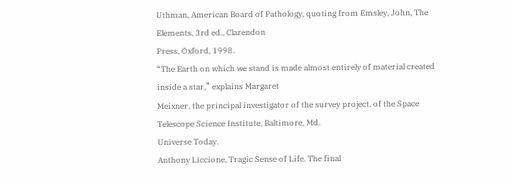Uthman, American Board of Pathology, quoting from Emsley, John, The Elements, 3rd ed., Clarendon
Press, Oxford, 1998.
“The Earth on which we stand is made almost entirely of material created inside a star,” explains Margaret
Meixner, the principal investigator of the survey project, of the Space Telescope Science Institute, Baltimore, Md.
Universe Today.
Anthony Liccione, Tragic Sense of Life. The final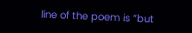line of the poem is “but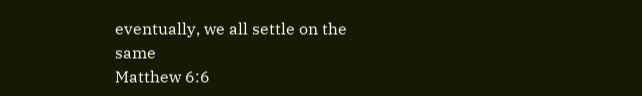eventually, we all settle on the same
Matthew 6:6